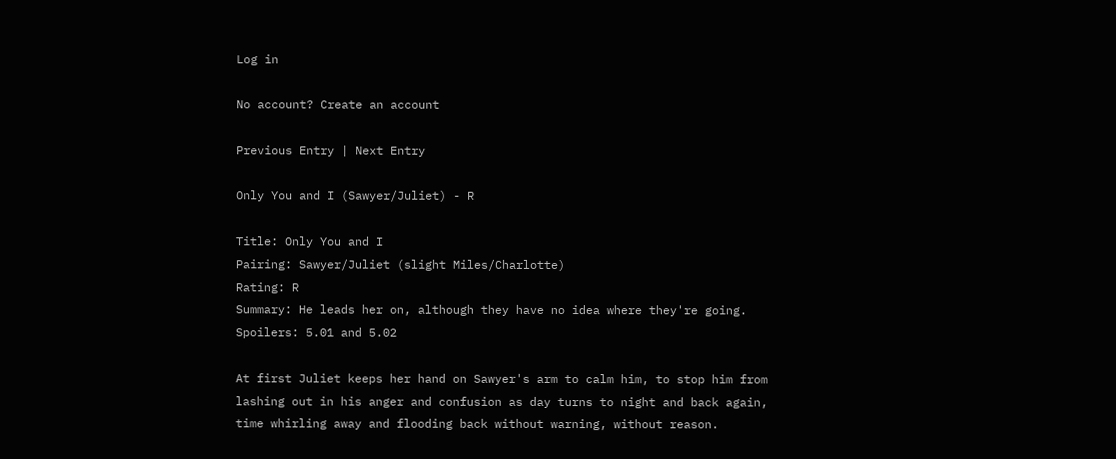Log in

No account? Create an account

Previous Entry | Next Entry

Only You and I (Sawyer/Juliet) - R

Title: Only You and I
Pairing: Sawyer/Juliet (slight Miles/Charlotte)
Rating: R
Summary: He leads her on, although they have no idea where they're going.
Spoilers: 5.01 and 5.02

At first Juliet keeps her hand on Sawyer's arm to calm him, to stop him from lashing out in his anger and confusion as day turns to night and back again, time whirling away and flooding back without warning, without reason.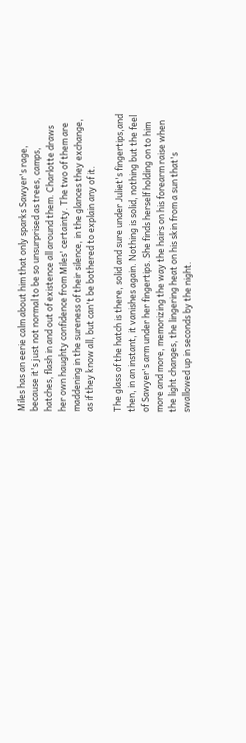Miles has an eerie calm about him that only sparks Sawyer's rage, because it's just not normal to be so unsurprised as trees, camps, hatches, flash in and out of existence all around them. Charlotte draws her own haughty confidence from Miles' certainty. The two of them are maddening in the sureness of their silence, in the glances they exchange, as if they know all, but can't be bothered to explain any of it.

The glass of the hatch is there, solid and sure under Juliet's fingertips,and then, in an instant, it vanishes again. Nothing is solid, nothing but the feel of Sawyer's arm under her fingertips. She finds herself holding on to him more and more, memorizing the way the hairs on his forearm raise when the light changes, the lingering heat on his skin from a sun that's swallowed up in seconds by the night.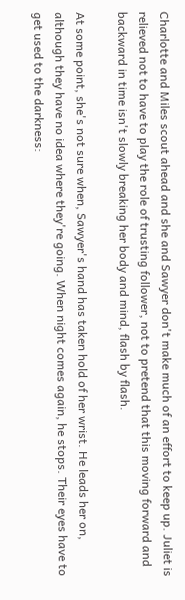Charlotte and Miles scout ahead and she and Sawyer don't make much of an effort to keep up. Juliet is relieved not to have to play the role of trusting follower, not to pretend that this moving forward and backward in time isn't slowly breaking her body and mind, flash by flash.

At some point, she's not sure when, Sawyer's hand has taken hold of her wrist. He leads her on, although they have no idea where they're going. When night comes again, he stops. Their eyes have to get used to the darkness: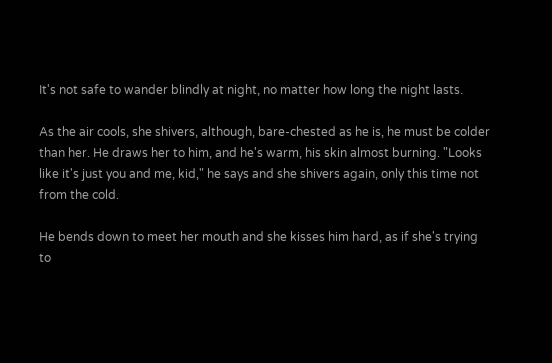It's not safe to wander blindly at night, no matter how long the night lasts.

As the air cools, she shivers, although, bare-chested as he is, he must be colder than her. He draws her to him, and he's warm, his skin almost burning. "Looks like it's just you and me, kid," he says and she shivers again, only this time not from the cold.

He bends down to meet her mouth and she kisses him hard, as if she's trying to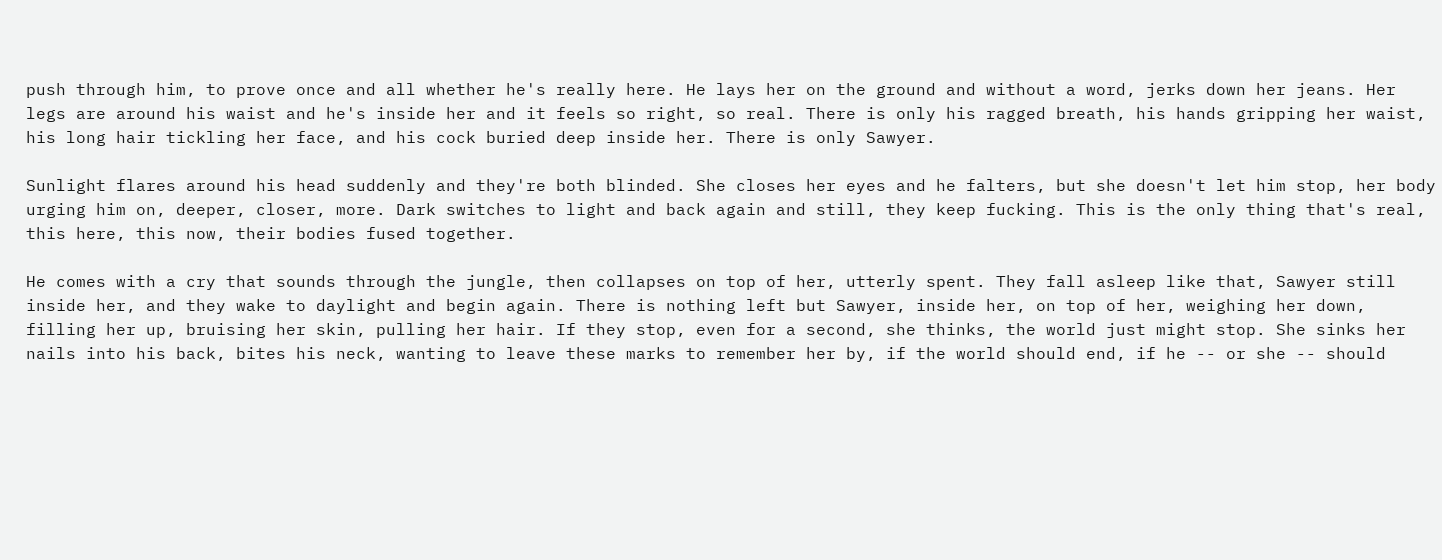push through him, to prove once and all whether he's really here. He lays her on the ground and without a word, jerks down her jeans. Her legs are around his waist and he's inside her and it feels so right, so real. There is only his ragged breath, his hands gripping her waist, his long hair tickling her face, and his cock buried deep inside her. There is only Sawyer.

Sunlight flares around his head suddenly and they're both blinded. She closes her eyes and he falters, but she doesn't let him stop, her body urging him on, deeper, closer, more. Dark switches to light and back again and still, they keep fucking. This is the only thing that's real, this here, this now, their bodies fused together.

He comes with a cry that sounds through the jungle, then collapses on top of her, utterly spent. They fall asleep like that, Sawyer still inside her, and they wake to daylight and begin again. There is nothing left but Sawyer, inside her, on top of her, weighing her down, filling her up, bruising her skin, pulling her hair. If they stop, even for a second, she thinks, the world just might stop. She sinks her nails into his back, bites his neck, wanting to leave these marks to remember her by, if the world should end, if he -- or she -- should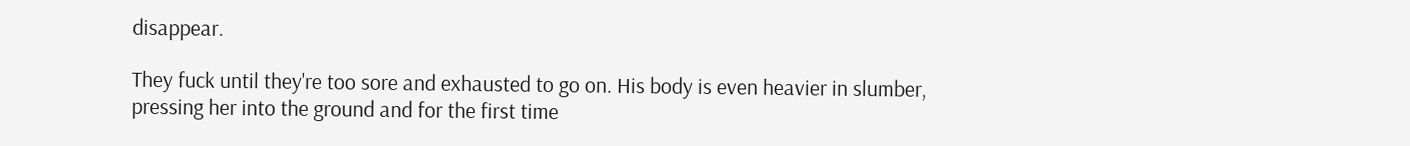disappear.

They fuck until they're too sore and exhausted to go on. His body is even heavier in slumber, pressing her into the ground and for the first time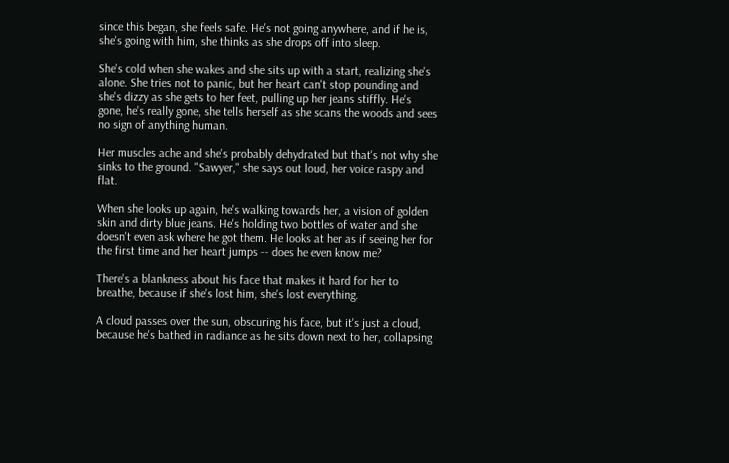since this began, she feels safe. He's not going anywhere, and if he is, she's going with him, she thinks as she drops off into sleep.

She's cold when she wakes and she sits up with a start, realizing she's alone. She tries not to panic, but her heart can't stop pounding and she's dizzy as she gets to her feet, pulling up her jeans stiffly. He's gone, he's really gone, she tells herself as she scans the woods and sees no sign of anything human.

Her muscles ache and she's probably dehydrated but that's not why she sinks to the ground. "Sawyer," she says out loud, her voice raspy and flat.

When she looks up again, he's walking towards her, a vision of golden skin and dirty blue jeans. He's holding two bottles of water and she doesn't even ask where he got them. He looks at her as if seeing her for the first time and her heart jumps -- does he even know me?

There's a blankness about his face that makes it hard for her to breathe, because if she's lost him, she's lost everything.

A cloud passes over the sun, obscuring his face, but it's just a cloud, because he's bathed in radiance as he sits down next to her, collapsing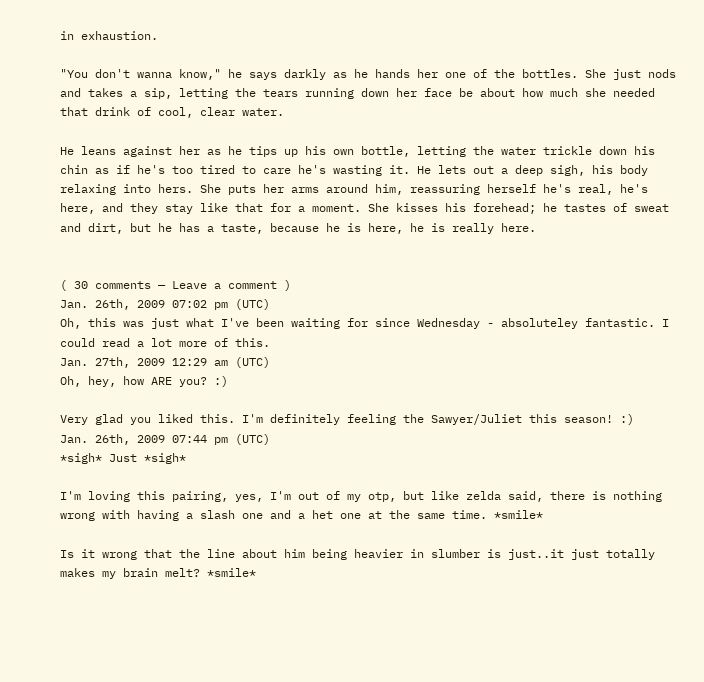in exhaustion.

"You don't wanna know," he says darkly as he hands her one of the bottles. She just nods and takes a sip, letting the tears running down her face be about how much she needed that drink of cool, clear water.

He leans against her as he tips up his own bottle, letting the water trickle down his chin as if he's too tired to care he's wasting it. He lets out a deep sigh, his body relaxing into hers. She puts her arms around him, reassuring herself he's real, he's here, and they stay like that for a moment. She kisses his forehead; he tastes of sweat and dirt, but he has a taste, because he is here, he is really here.


( 30 comments — Leave a comment )
Jan. 26th, 2009 07:02 pm (UTC)
Oh, this was just what I've been waiting for since Wednesday - absoluteley fantastic. I could read a lot more of this.
Jan. 27th, 2009 12:29 am (UTC)
Oh, hey, how ARE you? :)

Very glad you liked this. I'm definitely feeling the Sawyer/Juliet this season! :)
Jan. 26th, 2009 07:44 pm (UTC)
*sigh* Just *sigh*

I'm loving this pairing, yes, I'm out of my otp, but like zelda said, there is nothing wrong with having a slash one and a het one at the same time. *smile*

Is it wrong that the line about him being heavier in slumber is just..it just totally makes my brain melt? *smile*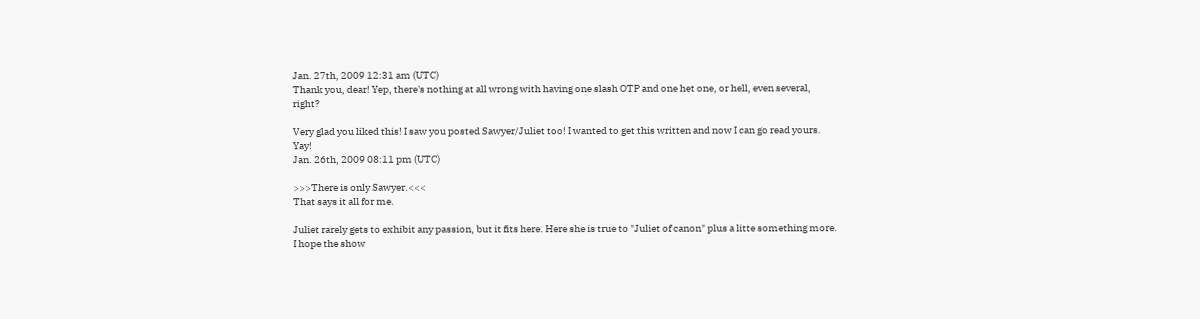Jan. 27th, 2009 12:31 am (UTC)
Thank you, dear! Yep, there's nothing at all wrong with having one slash OTP and one het one, or hell, even several, right?

Very glad you liked this! I saw you posted Sawyer/Juliet too! I wanted to get this written and now I can go read yours. Yay!
Jan. 26th, 2009 08:11 pm (UTC)

>>>There is only Sawyer.<<<
That says it all for me.

Juliet rarely gets to exhibit any passion, but it fits here. Here she is true to "Juliet of canon" plus a litte something more. I hope the show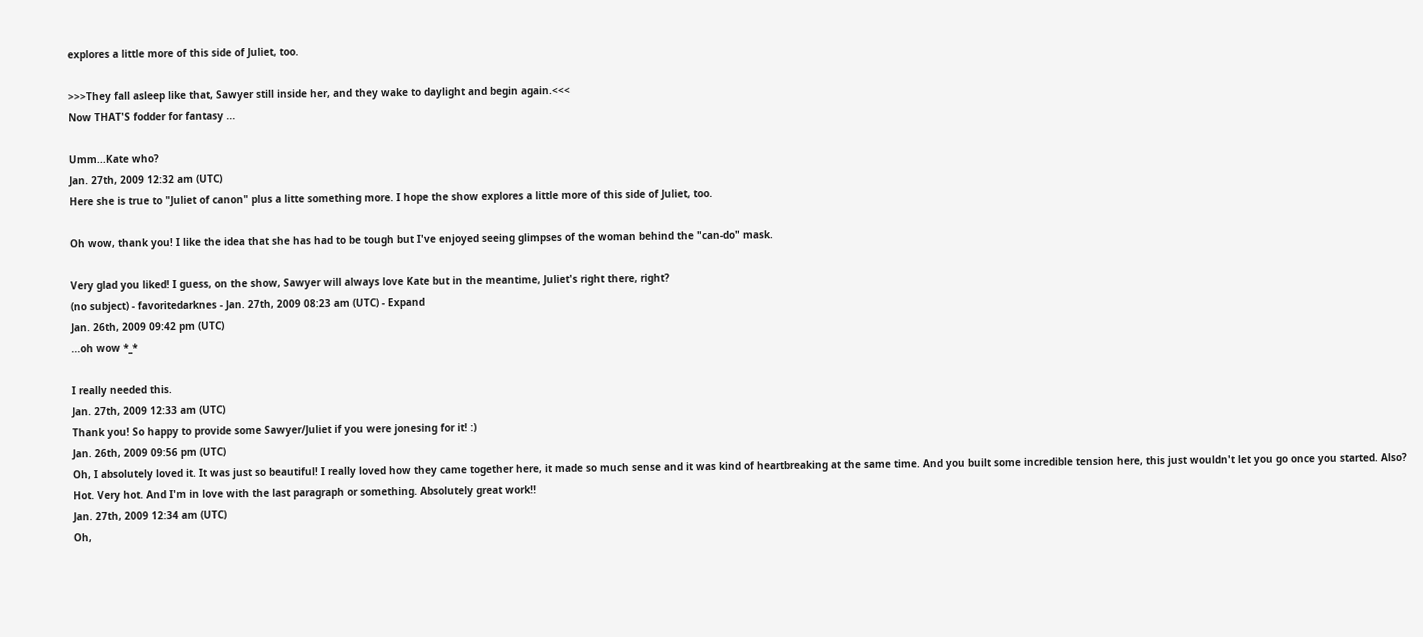explores a little more of this side of Juliet, too.

>>>They fall asleep like that, Sawyer still inside her, and they wake to daylight and begin again.<<<
Now THAT'S fodder for fantasy ...

Umm...Kate who?
Jan. 27th, 2009 12:32 am (UTC)
Here she is true to "Juliet of canon" plus a litte something more. I hope the show explores a little more of this side of Juliet, too.

Oh wow, thank you! I like the idea that she has had to be tough but I've enjoyed seeing glimpses of the woman behind the "can-do" mask.

Very glad you liked! I guess, on the show, Sawyer will always love Kate but in the meantime, Juliet's right there, right?
(no subject) - favoritedarknes - Jan. 27th, 2009 08:23 am (UTC) - Expand
Jan. 26th, 2009 09:42 pm (UTC)
...oh wow *_*

I really needed this.
Jan. 27th, 2009 12:33 am (UTC)
Thank you! So happy to provide some Sawyer/Juliet if you were jonesing for it! :)
Jan. 26th, 2009 09:56 pm (UTC)
Oh, I absolutely loved it. It was just so beautiful! I really loved how they came together here, it made so much sense and it was kind of heartbreaking at the same time. And you built some incredible tension here, this just wouldn't let you go once you started. Also? Hot. Very hot. And I'm in love with the last paragraph or something. Absolutely great work!!
Jan. 27th, 2009 12:34 am (UTC)
Oh,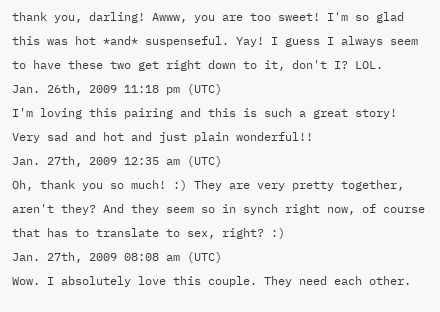thank you, darling! Awww, you are too sweet! I'm so glad this was hot *and* suspenseful. Yay! I guess I always seem to have these two get right down to it, don't I? LOL.
Jan. 26th, 2009 11:18 pm (UTC)
I'm loving this pairing and this is such a great story! Very sad and hot and just plain wonderful!!
Jan. 27th, 2009 12:35 am (UTC)
Oh, thank you so much! :) They are very pretty together, aren't they? And they seem so in synch right now, of course that has to translate to sex, right? :)
Jan. 27th, 2009 08:08 am (UTC)
Wow. I absolutely love this couple. They need each other.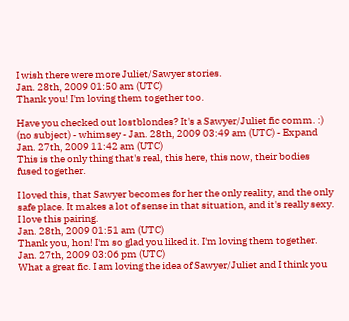I wish there were more Juliet/Sawyer stories.
Jan. 28th, 2009 01:50 am (UTC)
Thank you! I'm loving them together too.

Have you checked out lostblondes? It's a Sawyer/Juliet fic comm. :)
(no subject) - whimsey - Jan. 28th, 2009 03:49 am (UTC) - Expand
Jan. 27th, 2009 11:42 am (UTC)
This is the only thing that's real, this here, this now, their bodies fused together.

I loved this, that Sawyer becomes for her the only reality, and the only safe place. It makes a lot of sense in that situation, and it's really sexy.
I love this pairing.
Jan. 28th, 2009 01:51 am (UTC)
Thank you, hon! I'm so glad you liked it. I'm loving them together.
Jan. 27th, 2009 03:06 pm (UTC)
What a great fic. I am loving the idea of Sawyer/Juliet and I think you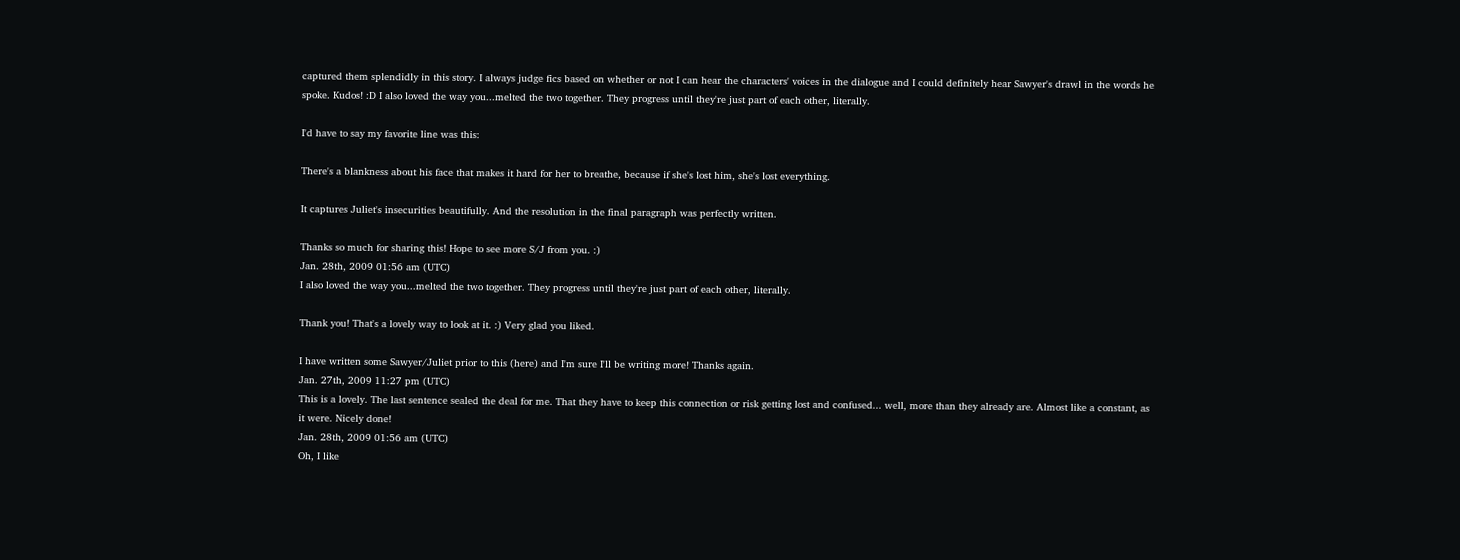captured them splendidly in this story. I always judge fics based on whether or not I can hear the characters' voices in the dialogue and I could definitely hear Sawyer's drawl in the words he spoke. Kudos! :D I also loved the way you...melted the two together. They progress until they're just part of each other, literally.

I'd have to say my favorite line was this:

There's a blankness about his face that makes it hard for her to breathe, because if she's lost him, she's lost everything.

It captures Juliet's insecurities beautifully. And the resolution in the final paragraph was perfectly written.

Thanks so much for sharing this! Hope to see more S/J from you. :)
Jan. 28th, 2009 01:56 am (UTC)
I also loved the way you...melted the two together. They progress until they're just part of each other, literally.

Thank you! That's a lovely way to look at it. :) Very glad you liked.

I have written some Sawyer/Juliet prior to this (here) and I'm sure I'll be writing more! Thanks again.
Jan. 27th, 2009 11:27 pm (UTC)
This is a lovely. The last sentence sealed the deal for me. That they have to keep this connection or risk getting lost and confused... well, more than they already are. Almost like a constant, as it were. Nicely done!
Jan. 28th, 2009 01:56 am (UTC)
Oh, I like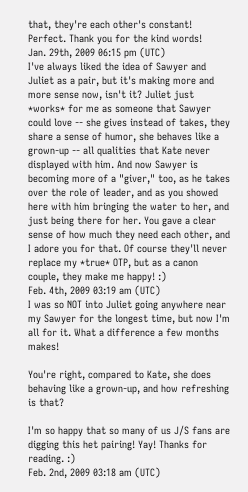that, they're each other's constant! Perfect. Thank you for the kind words!
Jan. 29th, 2009 06:15 pm (UTC)
I've always liked the idea of Sawyer and Juliet as a pair, but it's making more and more sense now, isn't it? Juliet just *works* for me as someone that Sawyer could love -- she gives instead of takes, they share a sense of humor, she behaves like a grown-up -- all qualities that Kate never displayed with him. And now Sawyer is becoming more of a "giver," too, as he takes over the role of leader, and as you showed here with him bringing the water to her, and just being there for her. You gave a clear sense of how much they need each other, and I adore you for that. Of course they'll never replace my *true* OTP, but as a canon couple, they make me happy! :)
Feb. 4th, 2009 03:19 am (UTC)
I was so NOT into Juliet going anywhere near my Sawyer for the longest time, but now I'm all for it. What a difference a few months makes!

You're right, compared to Kate, she does behaving like a grown-up, and how refreshing is that?

I'm so happy that so many of us J/S fans are digging this het pairing! Yay! Thanks for reading. :)
Feb. 2nd, 2009 03:18 am (UTC)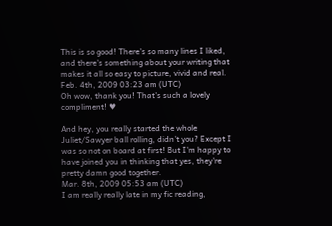This is so good! There's so many lines I liked, and there's something about your writing that makes it all so easy to picture, vivid and real.
Feb. 4th, 2009 03:23 am (UTC)
Oh wow, thank you! That's such a lovely compliment! ♥

And hey, you really started the whole Juliet/Sawyer ball rolling, didn't you? Except I was so not on board at first! But I'm happy to have joined you in thinking that yes, they're pretty damn good together.
Mar. 8th, 2009 05:53 am (UTC)
I am really really late in my fic reading,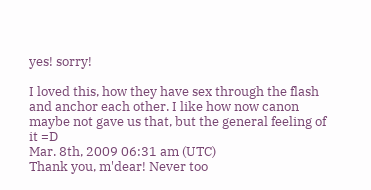yes! sorry!

I loved this, how they have sex through the flash and anchor each other. I like how now canon maybe not gave us that, but the general feeling of it =D
Mar. 8th, 2009 06:31 am (UTC)
Thank you, m'dear! Never too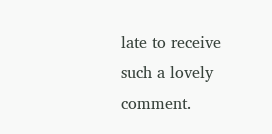late to receive such a lovely comment.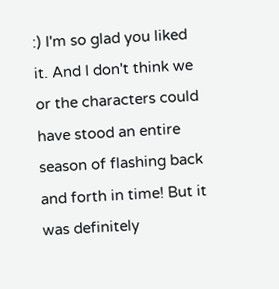:) I'm so glad you liked it. And I don't think we or the characters could have stood an entire season of flashing back and forth in time! But it was definitely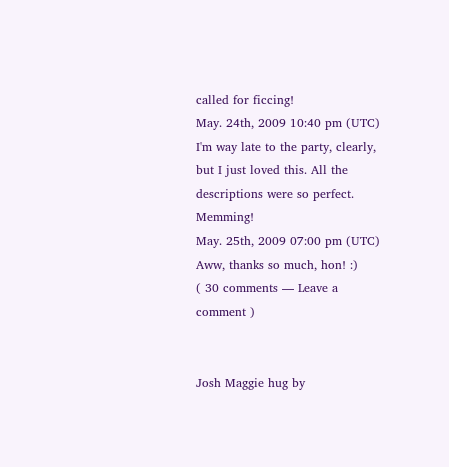called for ficcing!
May. 24th, 2009 10:40 pm (UTC)
I'm way late to the party, clearly, but I just loved this. All the descriptions were so perfect. Memming!
May. 25th, 2009 07:00 pm (UTC)
Aww, thanks so much, hon! :)
( 30 comments — Leave a comment )


Josh Maggie hug by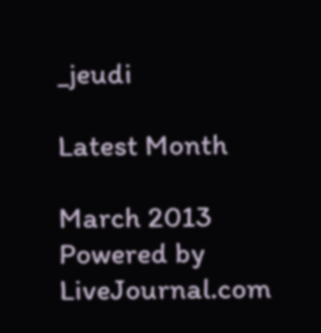_jeudi

Latest Month

March 2013
Powered by LiveJournal.com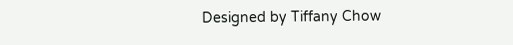Designed by Tiffany Chow